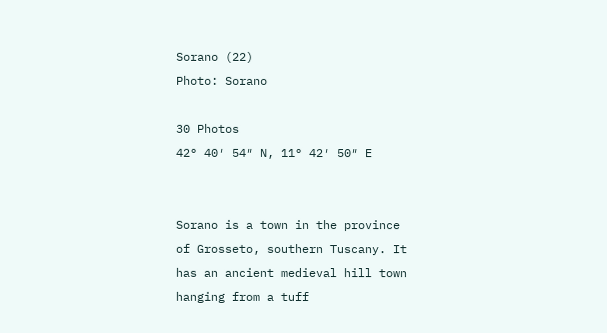Sorano (22)
Photo: Sorano

30 Photos
42° 40′ 54″ N, 11° 42′ 50″ E


Sorano is a town in the province of Grosseto, southern Tuscany. It has an ancient medieval hill town hanging from a tuff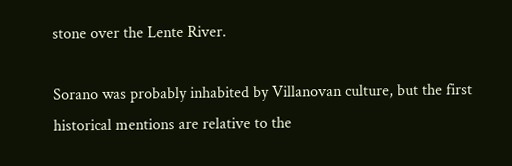stone over the Lente River.

Sorano was probably inhabited by Villanovan culture, but the first historical mentions are relative to the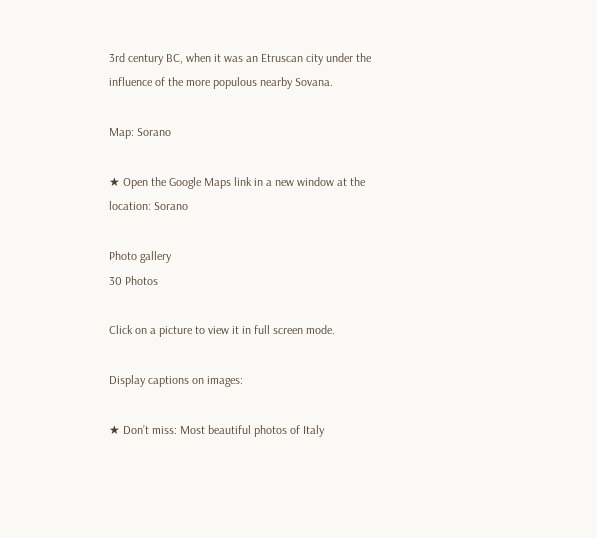3rd century BC, when it was an Etruscan city under the influence of the more populous nearby Sovana.

Map: Sorano

★ Open the Google Maps link in a new window at the location: Sorano

Photo gallery
30 Photos

Click on a picture to view it in full screen mode.

Display captions on images:

★ Don’t miss: Most beautiful photos of Italy